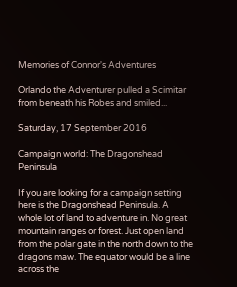Memories of Connor's Adventures

Orlando the Adventurer pulled a Scimitar from beneath his Robes and smiled...

Saturday, 17 September 2016

Campaign world: The Dragonshead Peninsula

If you are looking for a campaign setting here is the Dragonshead Peninsula. A whole lot of land to adventure in. No great mountain ranges or forest. Just open land from the polar gate in the north down to the dragons maw. The equator would be a line across the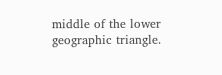middle of the lower geographic triangle.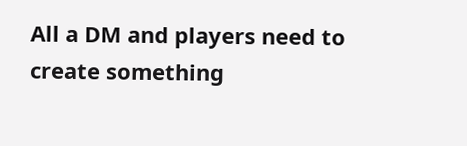All a DM and players need to create something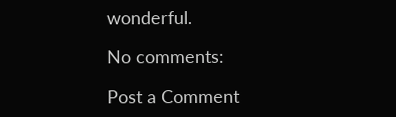wonderful.

No comments:

Post a Comment